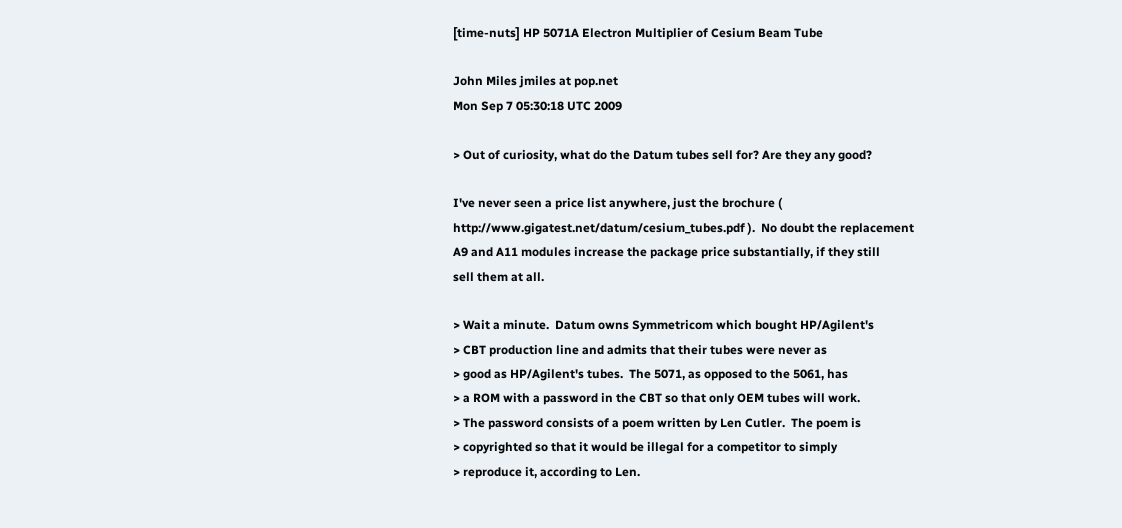[time-nuts] HP 5071A Electron Multiplier of Cesium Beam Tube

John Miles jmiles at pop.net
Mon Sep 7 05:30:18 UTC 2009

> Out of curiosity, what do the Datum tubes sell for? Are they any good?

I've never seen a price list anywhere, just the brochure (
http://www.gigatest.net/datum/cesium_tubes.pdf ).  No doubt the replacement
A9 and A11 modules increase the package price substantially, if they still
sell them at all.

> Wait a minute.  Datum owns Symmetricom which bought HP/Agilent's
> CBT production line and admits that their tubes were never as
> good as HP/Agilent's tubes.  The 5071, as opposed to the 5061, has
> a ROM with a password in the CBT so that only OEM tubes will work.
> The password consists of a poem written by Len Cutler.  The poem is
> copyrighted so that it would be illegal for a competitor to simply
> reproduce it, according to Len.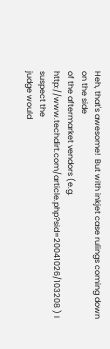Heh, that's awesome!  But with inkjet case rulings coming down on the side
of the aftermarket vendors (e.g.
http://www.techdirt.com/article.php?sid=20041026/103208 ) I suspect the
judge would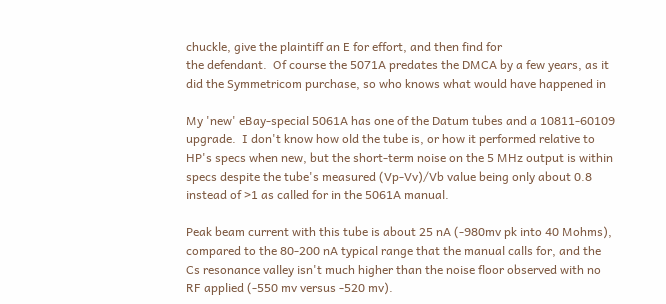chuckle, give the plaintiff an E for effort, and then find for
the defendant.  Of course the 5071A predates the DMCA by a few years, as it
did the Symmetricom purchase, so who knows what would have happened in

My 'new' eBay-special 5061A has one of the Datum tubes and a 10811-60109
upgrade.  I don't know how old the tube is, or how it performed relative to
HP's specs when new, but the short-term noise on the 5 MHz output is within
specs despite the tube's measured (Vp-Vv)/Vb value being only about 0.8
instead of >1 as called for in the 5061A manual.

Peak beam current with this tube is about 25 nA (-980mv pk into 40 Mohms),
compared to the 80-200 nA typical range that the manual calls for, and the
Cs resonance valley isn't much higher than the noise floor observed with no
RF applied (-550 mv versus -520 mv).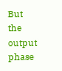But the output phase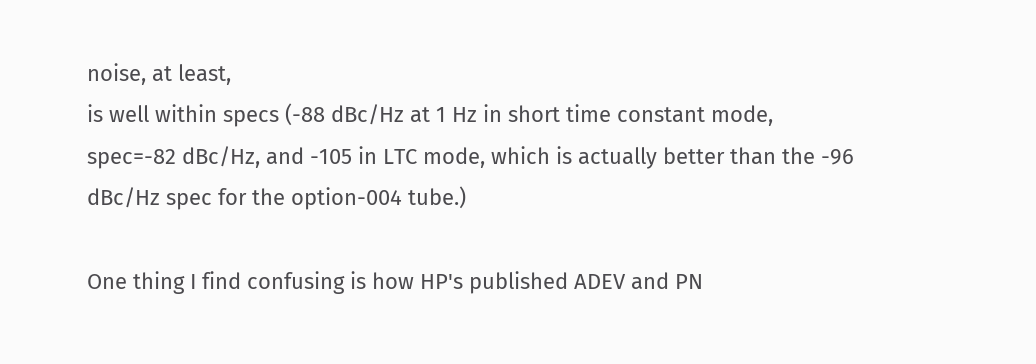noise, at least,
is well within specs (-88 dBc/Hz at 1 Hz in short time constant mode,
spec=-82 dBc/Hz, and -105 in LTC mode, which is actually better than the -96
dBc/Hz spec for the option-004 tube.)

One thing I find confusing is how HP's published ADEV and PN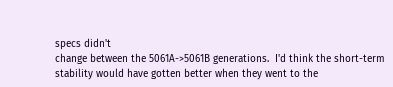specs didn't
change between the 5061A->5061B generations.  I'd think the short-term
stability would have gotten better when they went to the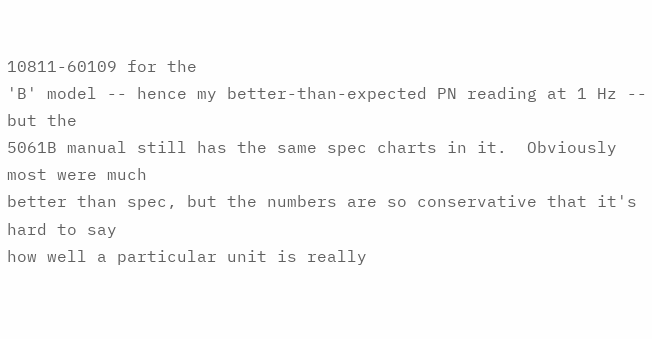10811-60109 for the
'B' model -- hence my better-than-expected PN reading at 1 Hz -- but the
5061B manual still has the same spec charts in it.  Obviously most were much
better than spec, but the numbers are so conservative that it's hard to say
how well a particular unit is really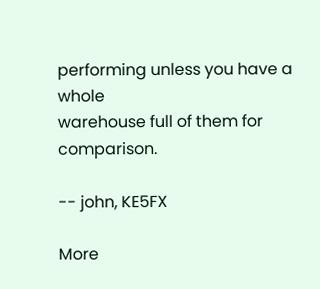performing unless you have a whole
warehouse full of them for comparison.

-- john, KE5FX

More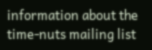information about the time-nuts mailing list